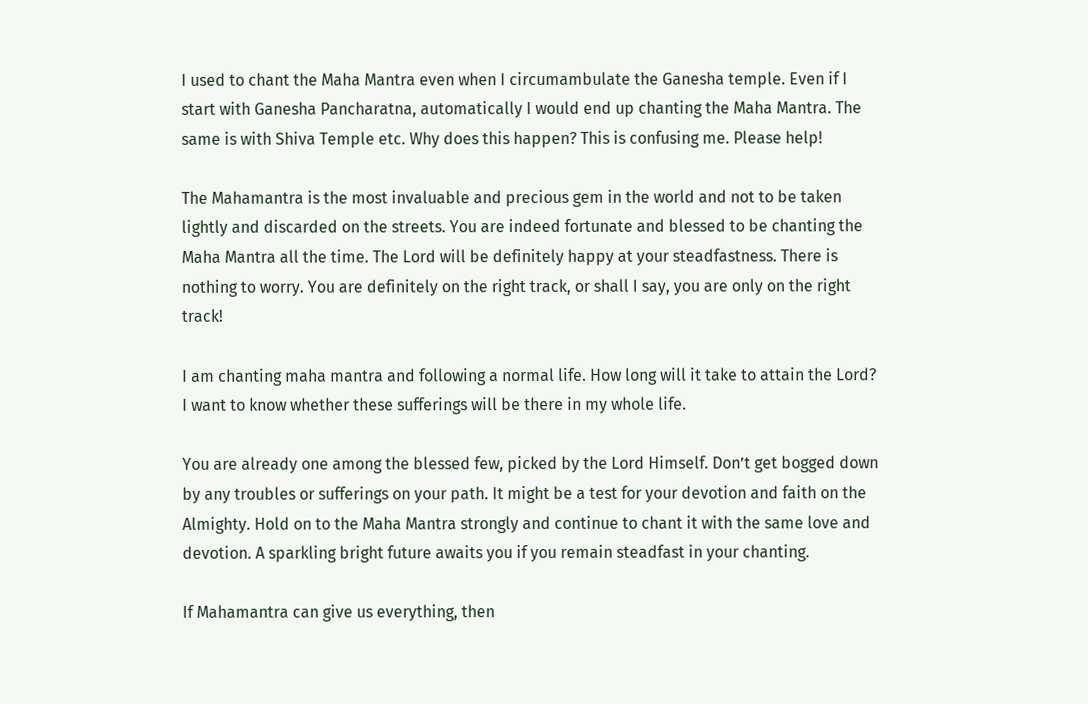I used to chant the Maha Mantra even when I circumambulate the Ganesha temple. Even if I start with Ganesha Pancharatna, automatically I would end up chanting the Maha Mantra. The same is with Shiva Temple etc. Why does this happen? This is confusing me. Please help!

The Mahamantra is the most invaluable and precious gem in the world and not to be taken lightly and discarded on the streets. You are indeed fortunate and blessed to be chanting the Maha Mantra all the time. The Lord will be definitely happy at your steadfastness. There is nothing to worry. You are definitely on the right track, or shall I say, you are only on the right track!

I am chanting maha mantra and following a normal life. How long will it take to attain the Lord? I want to know whether these sufferings will be there in my whole life.

You are already one among the blessed few, picked by the Lord Himself. Don’t get bogged down by any troubles or sufferings on your path. It might be a test for your devotion and faith on the Almighty. Hold on to the Maha Mantra strongly and continue to chant it with the same love and devotion. A sparkling bright future awaits you if you remain steadfast in your chanting.

If Mahamantra can give us everything, then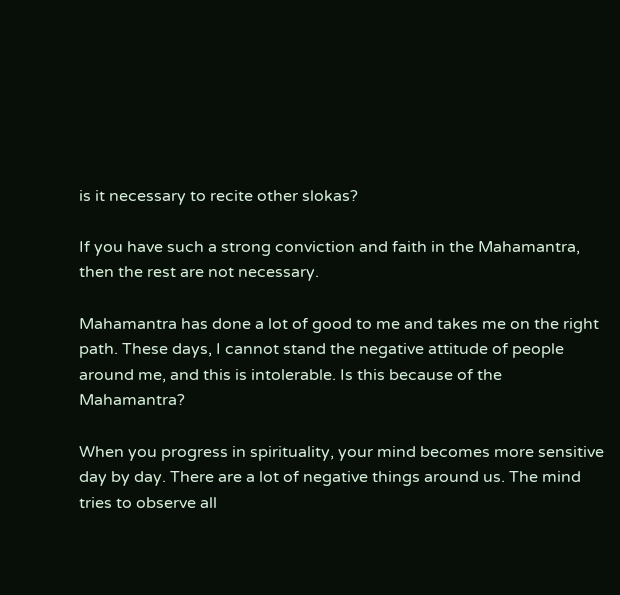is it necessary to recite other slokas?

If you have such a strong conviction and faith in the Mahamantra, then the rest are not necessary.

Mahamantra has done a lot of good to me and takes me on the right path. These days, I cannot stand the negative attitude of people around me, and this is intolerable. Is this because of the Mahamantra?

When you progress in spirituality, your mind becomes more sensitive day by day. There are a lot of negative things around us. The mind tries to observe all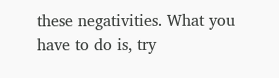these negativities. What you have to do is, try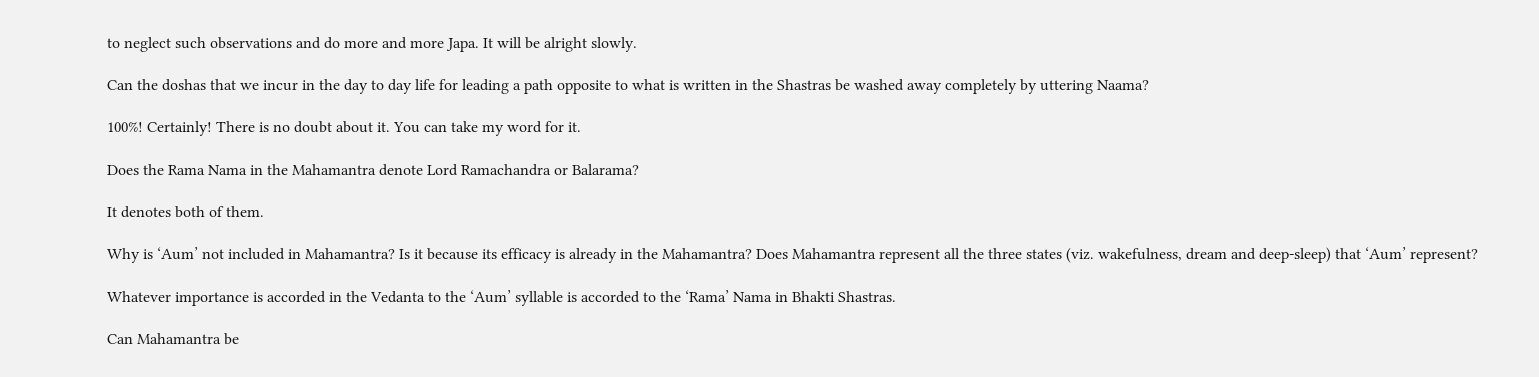to neglect such observations and do more and more Japa. It will be alright slowly.

Can the doshas that we incur in the day to day life for leading a path opposite to what is written in the Shastras be washed away completely by uttering Naama?

100%! Certainly! There is no doubt about it. You can take my word for it.

Does the Rama Nama in the Mahamantra denote Lord Ramachandra or Balarama?

It denotes both of them.

Why is ‘Aum’ not included in Mahamantra? Is it because its efficacy is already in the Mahamantra? Does Mahamantra represent all the three states (viz. wakefulness, dream and deep-sleep) that ‘Aum’ represent?

Whatever importance is accorded in the Vedanta to the ‘Aum’ syllable is accorded to the ‘Rama’ Nama in Bhakti Shastras.

Can Mahamantra be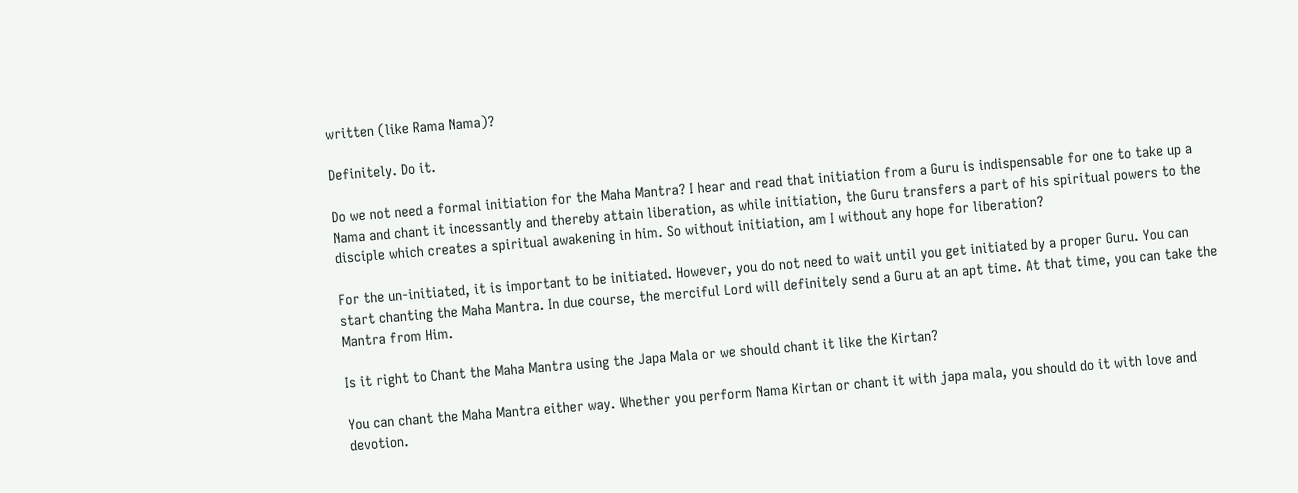written (like Rama Nama)?

Definitely. Do it.

Do we not need a formal initiation for the Maha Mantra? I hear and read that initiation from a Guru is indispensable for one to take up a Nama and chant it incessantly and thereby attain liberation, as while initiation, the Guru transfers a part of his spiritual powers to the disciple which creates a spiritual awakening in him. So without initiation, am I without any hope for liberation?

For the un-initiated, it is important to be initiated. However, you do not need to wait until you get initiated by a proper Guru. You can start chanting the Maha Mantra. In due course, the merciful Lord will definitely send a Guru at an apt time. At that time, you can take the Mantra from Him.

Is it right to Chant the Maha Mantra using the Japa Mala or we should chant it like the Kirtan?

You can chant the Maha Mantra either way. Whether you perform Nama Kirtan or chant it with japa mala, you should do it with love and devotion.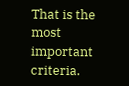That is the most important criteria.